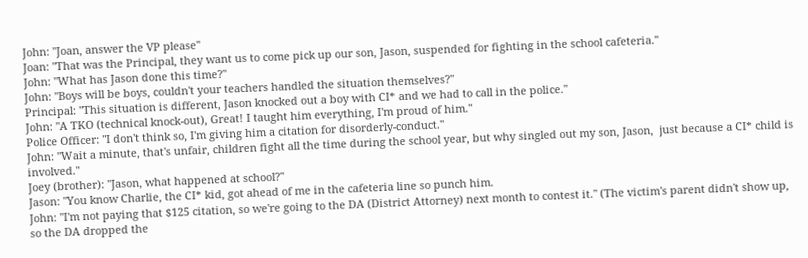John: "Joan, answer the VP please"
Joan: "That was the Principal, they want us to come pick up our son, Jason, suspended for fighting in the school cafeteria."
John: "What has Jason done this time?"
John: "Boys will be boys, couldn't your teachers handled the situation themselves?"
Principal: "This situation is different, Jason knocked out a boy with CI* and we had to call in the police."
John: "A TKO (technical knock-out), Great! I taught him everything, I'm proud of him."
Police Officer: "I don't think so, I'm giving him a citation for disorderly-conduct."
John: "Wait a minute, that's unfair, children fight all the time during the school year, but why singled out my son, Jason,  just because a CI* child is involved."
Joey (brother): "Jason, what happened at school?"
Jason: "You know Charlie, the CI* kid, got ahead of me in the cafeteria line so punch him.
John: "I'm not paying that $125 citation, so we're going to the DA (District Attorney) next month to contest it." (The victim's parent didn't show up, so the DA dropped the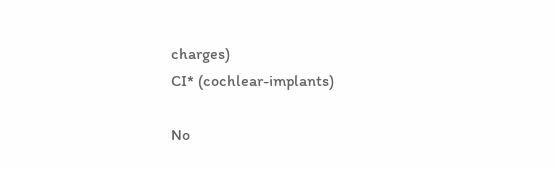charges)
CI* (cochlear-implants)

No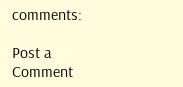comments:

Post a Comment